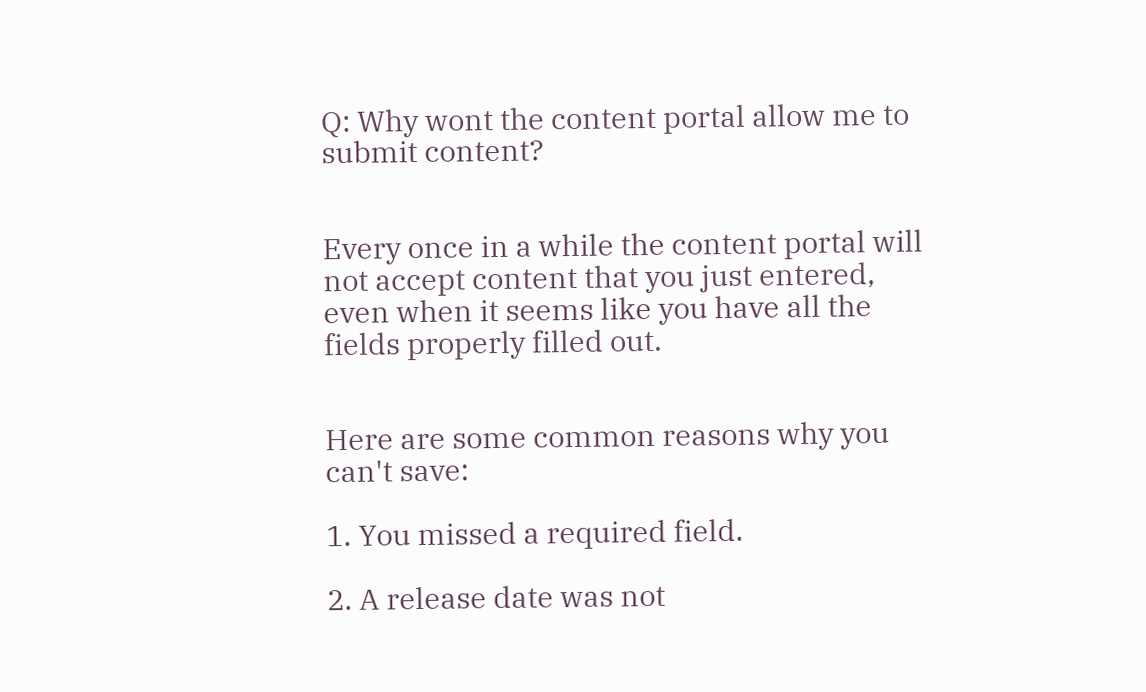Q: Why wont the content portal allow me to submit content?


Every once in a while the content portal will not accept content that you just entered, even when it seems like you have all the fields properly filled out.


Here are some common reasons why you can't save:

1. You missed a required field.

2. A release date was not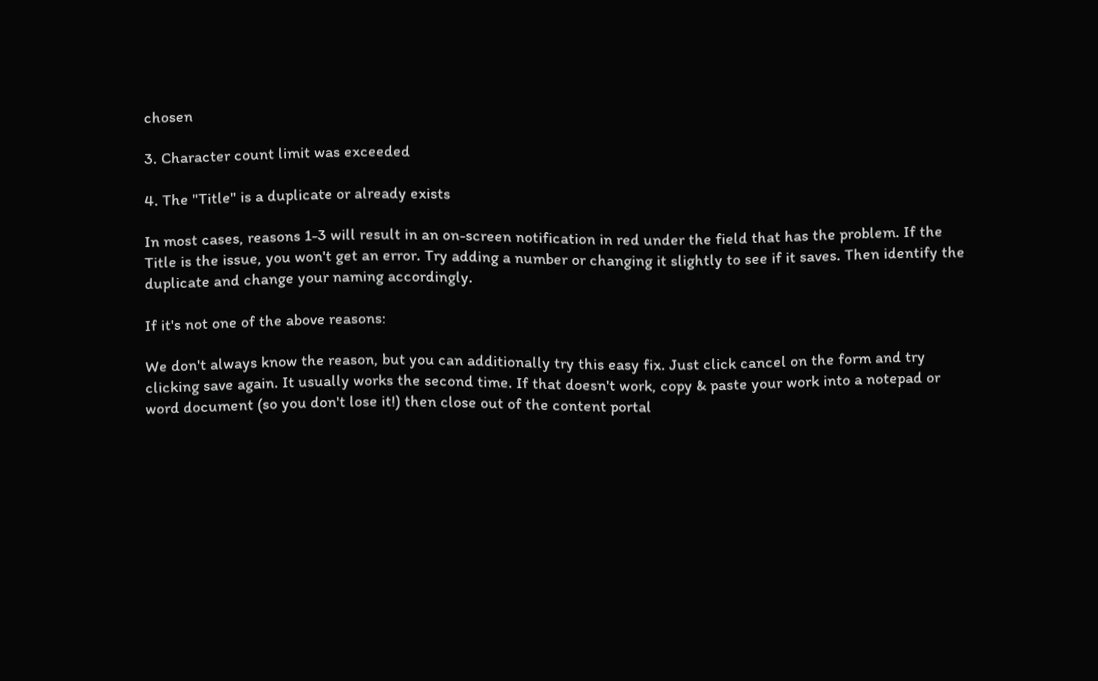chosen

3. Character count limit was exceeded

4. The "Title" is a duplicate or already exists

In most cases, reasons 1-3 will result in an on-screen notification in red under the field that has the problem. If the Title is the issue, you won't get an error. Try adding a number or changing it slightly to see if it saves. Then identify the duplicate and change your naming accordingly.

If it's not one of the above reasons:

We don't always know the reason, but you can additionally try this easy fix. Just click cancel on the form and try clicking save again. It usually works the second time. If that doesn't work, copy & paste your work into a notepad or word document (so you don't lose it!) then close out of the content portal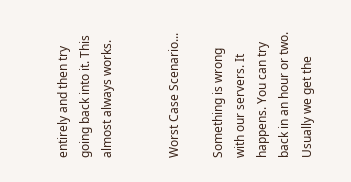entirely and then try going back into it. This almost always works.


Worst Case Scenario...

Something is wrong with our servers. It happens. You can try back in an hour or two. Usually we get the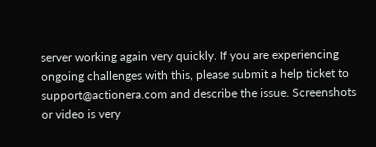server working again very quickly. If you are experiencing ongoing challenges with this, please submit a help ticket to support@actionera.com and describe the issue. Screenshots or video is very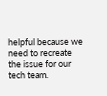helpful because we need to recreate the issue for our tech team.